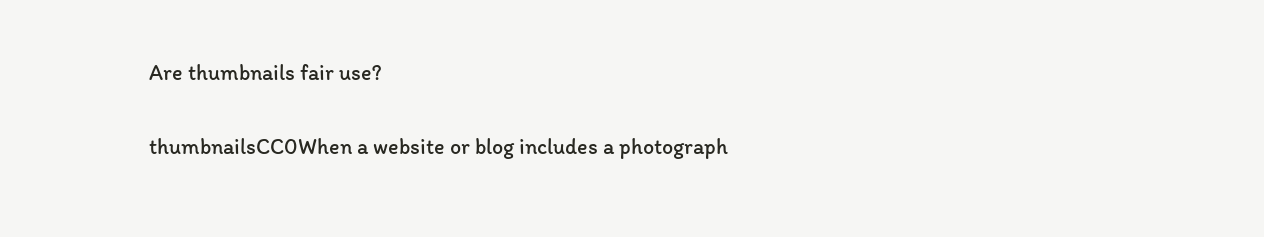Are thumbnails fair use?

thumbnailsCC0When a website or blog includes a photograph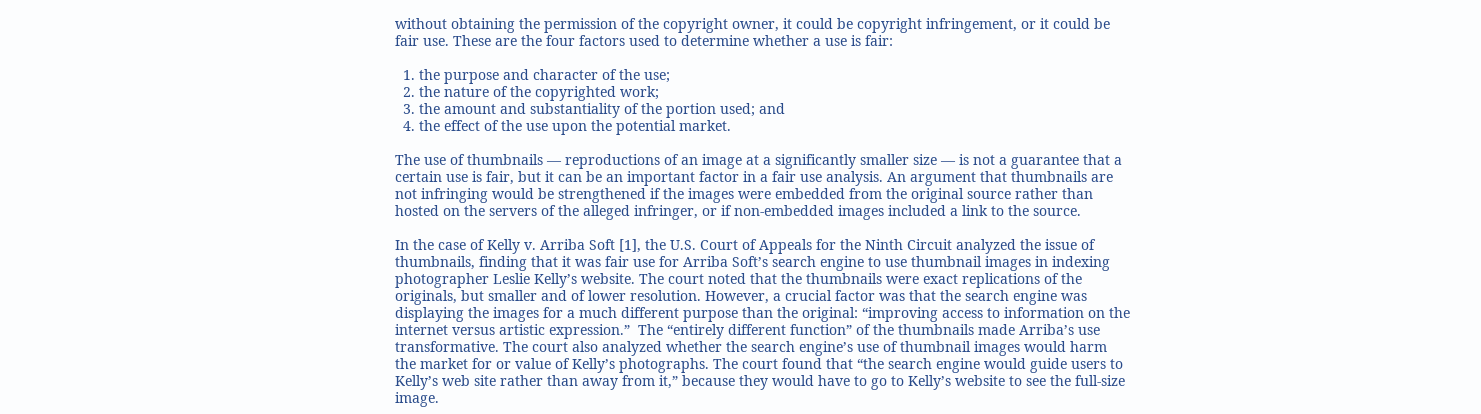without obtaining the permission of the copyright owner, it could be copyright infringement, or it could be fair use. These are the four factors used to determine whether a use is fair:

  1. the purpose and character of the use;
  2. the nature of the copyrighted work;
  3. the amount and substantiality of the portion used; and
  4. the effect of the use upon the potential market.

The use of thumbnails — reproductions of an image at a significantly smaller size — is not a guarantee that a certain use is fair, but it can be an important factor in a fair use analysis. An argument that thumbnails are not infringing would be strengthened if the images were embedded from the original source rather than hosted on the servers of the alleged infringer, or if non-embedded images included a link to the source.

In the case of Kelly v. Arriba Soft [1], the U.S. Court of Appeals for the Ninth Circuit analyzed the issue of thumbnails, finding that it was fair use for Arriba Soft’s search engine to use thumbnail images in indexing photographer Leslie Kelly’s website. The court noted that the thumbnails were exact replications of the originals, but smaller and of lower resolution. However, a crucial factor was that the search engine was displaying the images for a much different purpose than the original: “improving access to information on the internet versus artistic expression.”  The “entirely different function” of the thumbnails made Arriba’s use transformative. The court also analyzed whether the search engine’s use of thumbnail images would harm the market for or value of Kelly’s photographs. The court found that “the search engine would guide users to Kelly’s web site rather than away from it,” because they would have to go to Kelly’s website to see the full-size image.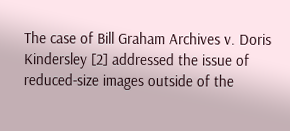The case of Bill Graham Archives v. Doris Kindersley [2] addressed the issue of reduced-size images outside of the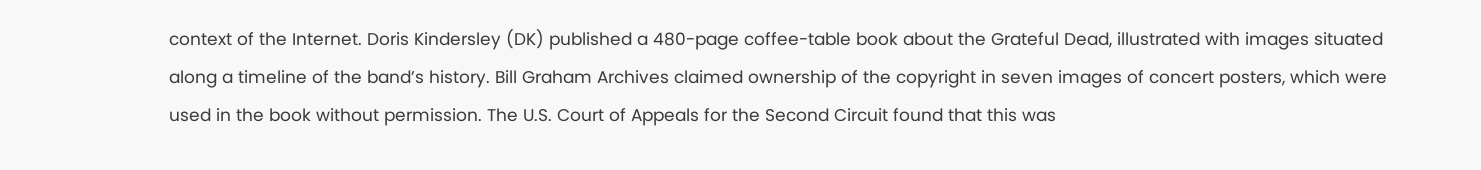context of the Internet. Doris Kindersley (DK) published a 480-page coffee-table book about the Grateful Dead, illustrated with images situated along a timeline of the band’s history. Bill Graham Archives claimed ownership of the copyright in seven images of concert posters, which were used in the book without permission. The U.S. Court of Appeals for the Second Circuit found that this was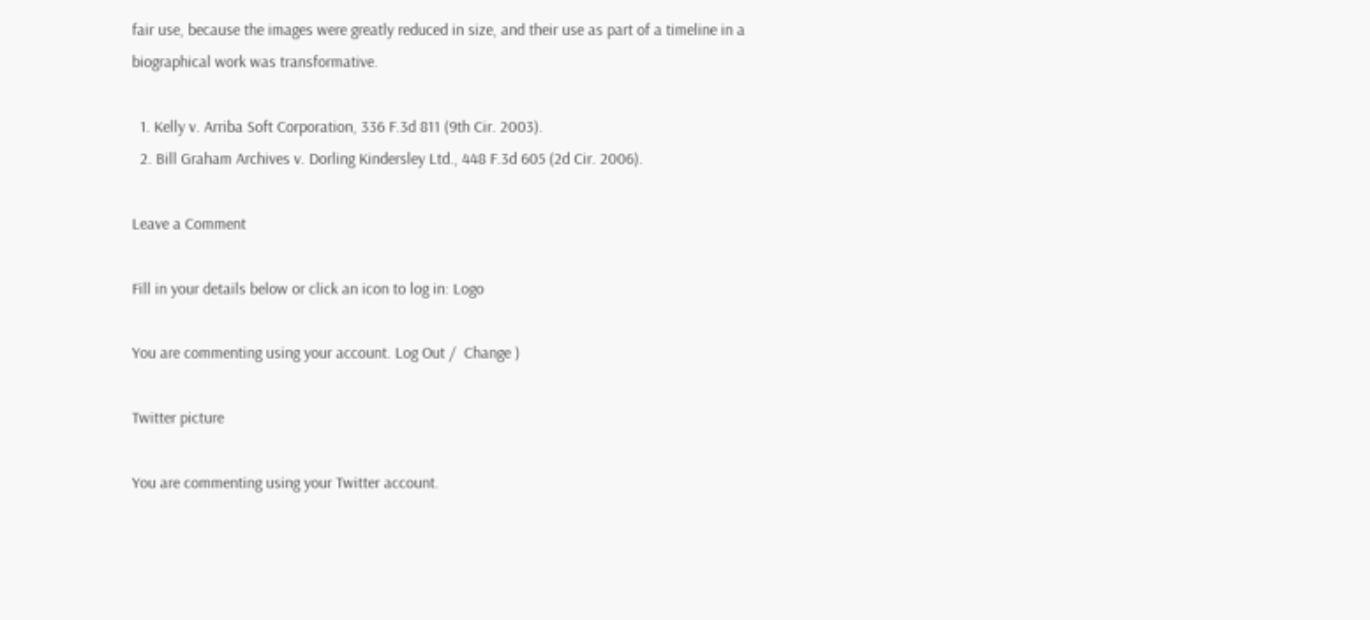fair use, because the images were greatly reduced in size, and their use as part of a timeline in a biographical work was transformative.

  1. Kelly v. Arriba Soft Corporation, 336 F.3d 811 (9th Cir. 2003).
  2. Bill Graham Archives v. Dorling Kindersley Ltd., 448 F.3d 605 (2d Cir. 2006).

Leave a Comment

Fill in your details below or click an icon to log in: Logo

You are commenting using your account. Log Out /  Change )

Twitter picture

You are commenting using your Twitter account.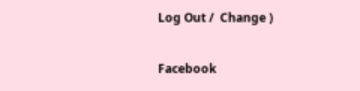Log Out /  Change )

Facebook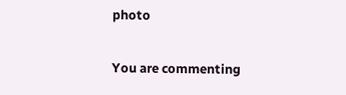photo

You are commenting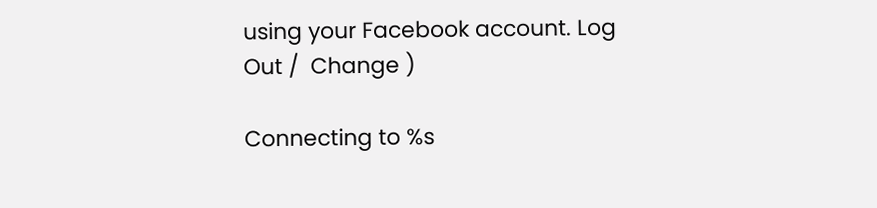using your Facebook account. Log Out /  Change )

Connecting to %s